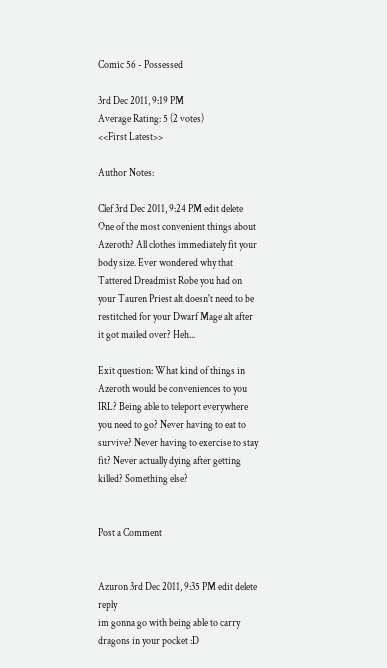Comic 56 - Possessed

3rd Dec 2011, 9:19 PM
Average Rating: 5 (2 votes)
<<First Latest>>

Author Notes:

Clef 3rd Dec 2011, 9:24 PM edit delete
One of the most convenient things about Azeroth? All clothes immediately fit your body size. Ever wondered why that Tattered Dreadmist Robe you had on your Tauren Priest alt doesn't need to be restitched for your Dwarf Mage alt after it got mailed over? Heh...

Exit question: What kind of things in Azeroth would be conveniences to you IRL? Being able to teleport everywhere you need to go? Never having to eat to survive? Never having to exercise to stay fit? Never actually dying after getting killed? Something else?


Post a Comment


Azuron 3rd Dec 2011, 9:35 PM edit delete reply
im gonna go with being able to carry dragons in your pocket :D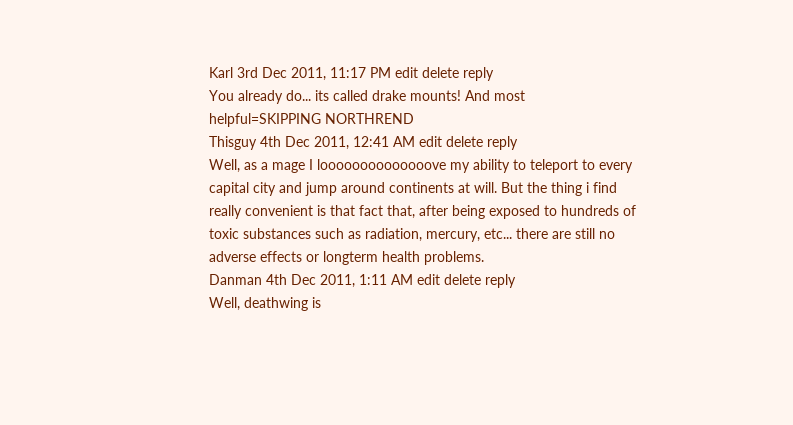Karl 3rd Dec 2011, 11:17 PM edit delete reply
You already do... its called drake mounts! And most helpful=SKIPPING NORTHREND
Thisguy 4th Dec 2011, 12:41 AM edit delete reply
Well, as a mage I loooooooooooooove my ability to teleport to every capital city and jump around continents at will. But the thing i find really convenient is that fact that, after being exposed to hundreds of toxic substances such as radiation, mercury, etc... there are still no adverse effects or longterm health problems.
Danman 4th Dec 2011, 1:11 AM edit delete reply
Well, deathwing is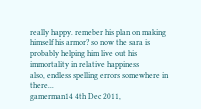really happy. remeber his plan on making himself his armor? so now the sara is probably helping him live out his immortality in relative happiness
also, endless spelling errors somewhere in there...
gamerman14 4th Dec 2011,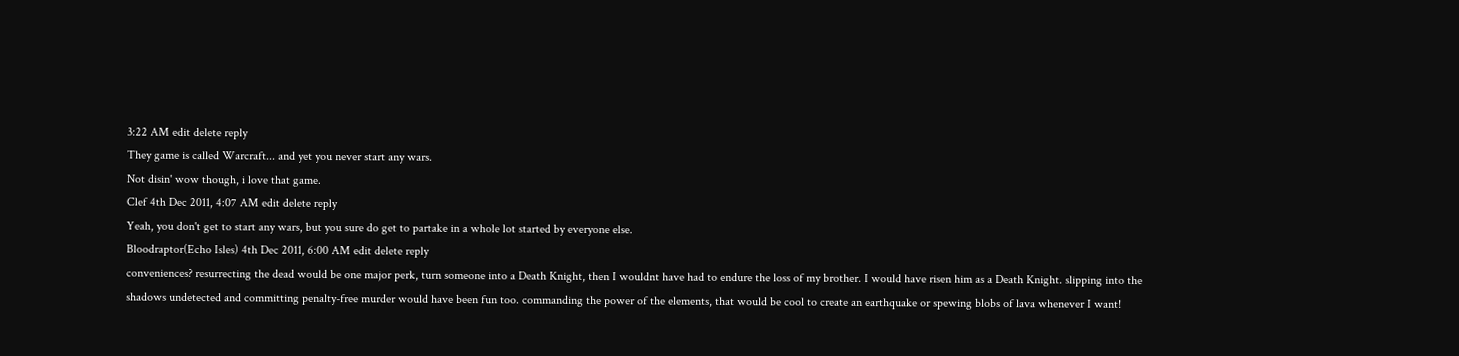3:22 AM edit delete reply
They game is called Warcraft... and yet you never start any wars.
Not disin' wow though, i love that game.
Clef 4th Dec 2011, 4:07 AM edit delete reply
Yeah, you don't get to start any wars, but you sure do get to partake in a whole lot started by everyone else.
Bloodraptor(Echo Isles) 4th Dec 2011, 6:00 AM edit delete reply
conveniences? resurrecting the dead would be one major perk, turn someone into a Death Knight, then I wouldnt have had to endure the loss of my brother. I would have risen him as a Death Knight. slipping into the shadows undetected and committing penalty-free murder would have been fun too. commanding the power of the elements, that would be cool to create an earthquake or spewing blobs of lava whenever I want!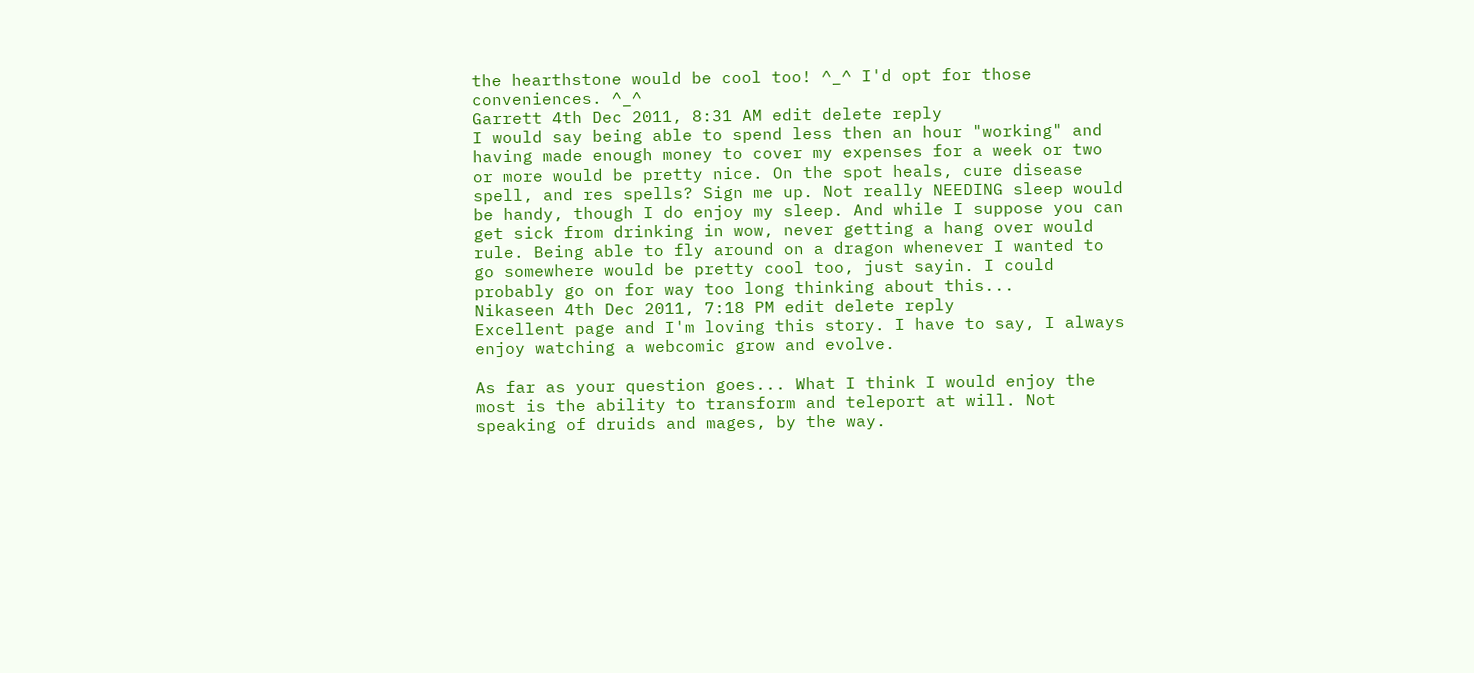the hearthstone would be cool too! ^_^ I'd opt for those conveniences. ^_^
Garrett 4th Dec 2011, 8:31 AM edit delete reply
I would say being able to spend less then an hour "working" and having made enough money to cover my expenses for a week or two or more would be pretty nice. On the spot heals, cure disease spell, and res spells? Sign me up. Not really NEEDING sleep would be handy, though I do enjoy my sleep. And while I suppose you can get sick from drinking in wow, never getting a hang over would rule. Being able to fly around on a dragon whenever I wanted to go somewhere would be pretty cool too, just sayin. I could probably go on for way too long thinking about this...
Nikaseen 4th Dec 2011, 7:18 PM edit delete reply
Excellent page and I'm loving this story. I have to say, I always enjoy watching a webcomic grow and evolve.

As far as your question goes... What I think I would enjoy the most is the ability to transform and teleport at will. Not speaking of druids and mages, by the way.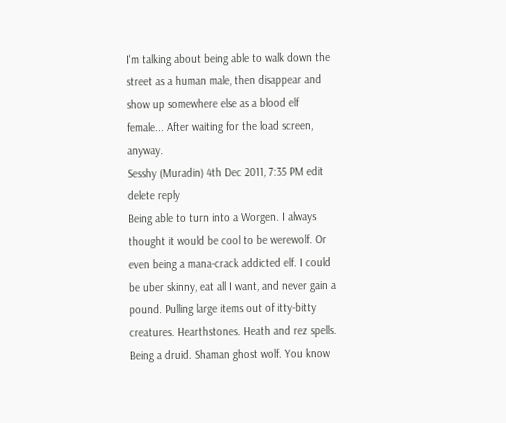I'm talking about being able to walk down the street as a human male, then disappear and show up somewhere else as a blood elf female... After waiting for the load screen, anyway.
Sesshy (Muradin) 4th Dec 2011, 7:35 PM edit delete reply
Being able to turn into a Worgen. I always thought it would be cool to be werewolf. Or even being a mana-crack addicted elf. I could be uber skinny, eat all I want, and never gain a pound. Pulling large items out of itty-bitty creatures. Hearthstones. Heath and rez spells. Being a druid. Shaman ghost wolf. You know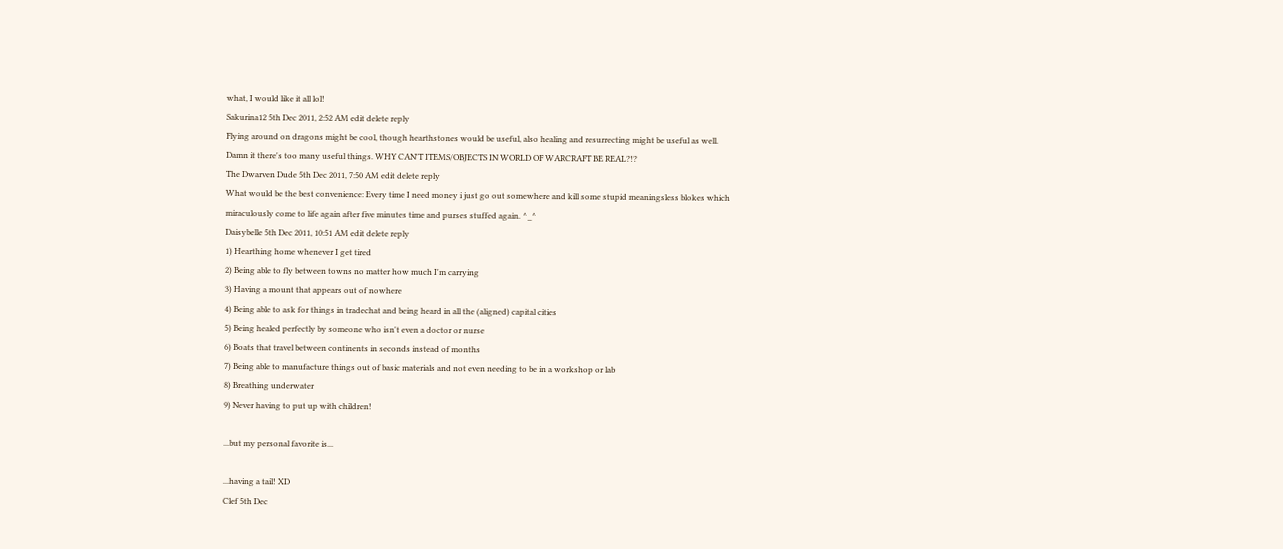what, I would like it all lol!
Sakurina12 5th Dec 2011, 2:52 AM edit delete reply
Flying around on dragons might be cool, though hearthstones would be useful, also healing and resurrecting might be useful as well. Damn it there's too many useful things. WHY CAN'T ITEMS/OBJECTS IN WORLD OF WARCRAFT BE REAL?!?
The Dwarven Dude 5th Dec 2011, 7:50 AM edit delete reply
What would be the best convenience: Every time I need money i just go out somewhere and kill some stupid meaningsless blokes which miraculously come to life again after five minutes time and purses stuffed again. ^_^
Daisybelle 5th Dec 2011, 10:51 AM edit delete reply
1) Hearthing home whenever I get tired
2) Being able to fly between towns no matter how much I'm carrying
3) Having a mount that appears out of nowhere
4) Being able to ask for things in tradechat and being heard in all the (aligned) capital cities
5) Being healed perfectly by someone who isn't even a doctor or nurse
6) Boats that travel between continents in seconds instead of months
7) Being able to manufacture things out of basic materials and not even needing to be in a workshop or lab
8) Breathing underwater
9) Never having to put up with children!

...but my personal favorite is...

...having a tail! XD
Clef 5th Dec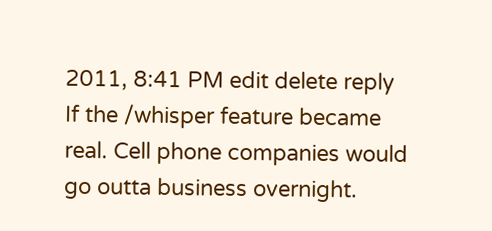2011, 8:41 PM edit delete reply
If the /whisper feature became real. Cell phone companies would go outta business overnight.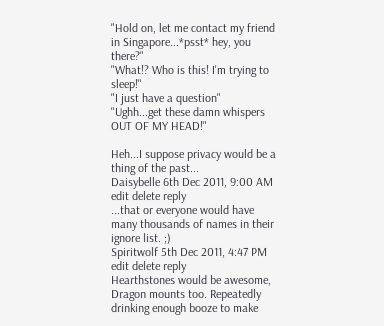"Hold on, let me contact my friend in Singapore...*psst* hey, you there?"
"What!? Who is this! I'm trying to sleep!"
"I just have a question"
"Ughh...get these damn whispers OUT OF MY HEAD!"

Heh...I suppose privacy would be a thing of the past...
Daisybelle 6th Dec 2011, 9:00 AM edit delete reply
...that or everyone would have many thousands of names in their ignore list. ;)
Spiritwolf 5th Dec 2011, 4:47 PM edit delete reply
Hearthstones would be awesome, Dragon mounts too. Repeatedly drinking enough booze to make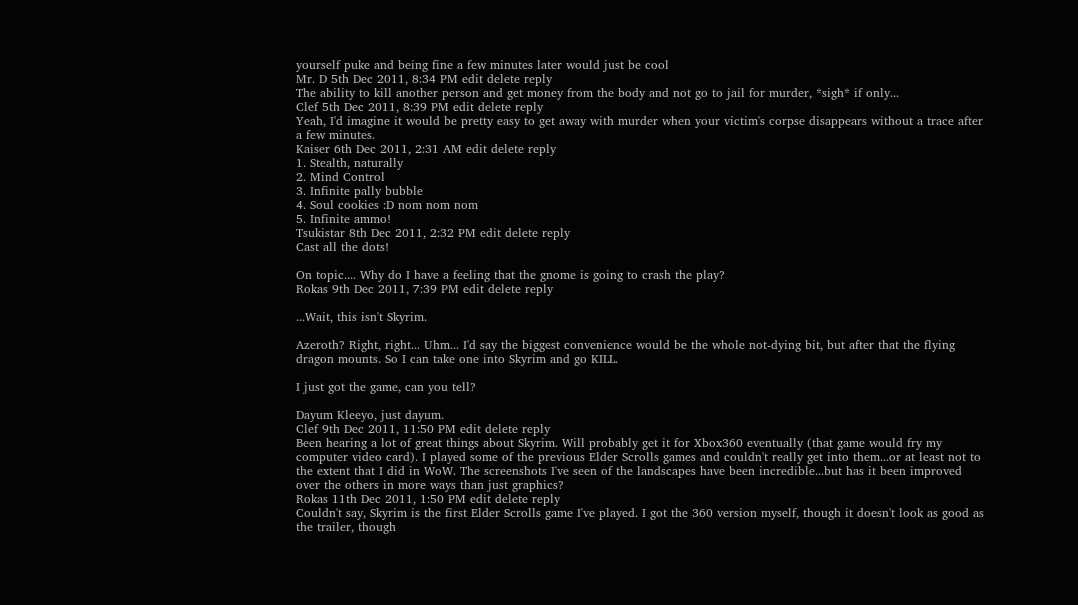yourself puke and being fine a few minutes later would just be cool
Mr. D 5th Dec 2011, 8:34 PM edit delete reply
The ability to kill another person and get money from the body and not go to jail for murder, *sigh* if only...
Clef 5th Dec 2011, 8:39 PM edit delete reply
Yeah, I'd imagine it would be pretty easy to get away with murder when your victim's corpse disappears without a trace after a few minutes.
Kaiser 6th Dec 2011, 2:31 AM edit delete reply
1. Stealth, naturally
2. Mind Control
3. Infinite pally bubble
4. Soul cookies :D nom nom nom
5. Infinite ammo!
Tsukistar 8th Dec 2011, 2:32 PM edit delete reply
Cast all the dots!

On topic.... Why do I have a feeling that the gnome is going to crash the play?
Rokas 9th Dec 2011, 7:39 PM edit delete reply

...Wait, this isn't Skyrim.

Azeroth? Right, right... Uhm... I'd say the biggest convenience would be the whole not-dying bit, but after that the flying dragon mounts. So I can take one into Skyrim and go KILL.

I just got the game, can you tell?

Dayum Kleeyo, just dayum.
Clef 9th Dec 2011, 11:50 PM edit delete reply
Been hearing a lot of great things about Skyrim. Will probably get it for Xbox360 eventually (that game would fry my computer video card). I played some of the previous Elder Scrolls games and couldn't really get into them...or at least not to the extent that I did in WoW. The screenshots I've seen of the landscapes have been incredible...but has it been improved over the others in more ways than just graphics?
Rokas 11th Dec 2011, 1:50 PM edit delete reply
Couldn't say, Skyrim is the first Elder Scrolls game I've played. I got the 360 version myself, though it doesn't look as good as the trailer, though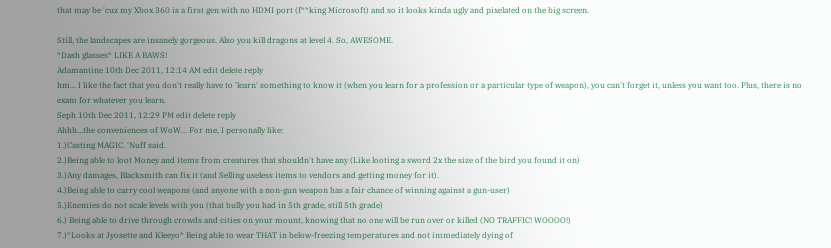that may be 'cuz my Xbox 360 is a first gen with no HDMI port (f**king Microsoft) and so it looks kinda ugly and pixelated on the big screen.

Still, the landscapes are insanely gorgeous. Also you kill dragons at level 4. So, AWESOME.
*Dash glasses* LIKE A BAWS!
Adamantine 10th Dec 2011, 12:14 AM edit delete reply
hm... I like the fact that you don't really have to 'learn' something to know it (when you learn for a profession or a particular type of weapon), you can't forget it, unless you want too. Plus, there is no exam for whatever you learn.
Seph 10th Dec 2011, 12:29 PM edit delete reply
Ahhh...the conveniences of WoW... For me, I personally like:
1.)Casting MAGIC. 'Nuff said.
2.)Being able to loot Money and items from creatures that shouldn't have any (Like looting a sword 2x the size of the bird you found it on)
3.)Any damages, Blacksmith can fix it (and Selling useless items to vendors and getting money for it).
4.)Being able to carry cool weapons (and anyone with a non-gun weapon has a fair chance of winning against a gun-user)
5.)Enemies do not scale levels with you (that bully you had in 5th grade, still 5th grade)
6.) Being able to drive through crowds and cities on your mount, knowing that no one will be run over or killed (NO TRAFFIC! WOOOO!)
7.)*Looks at Jyosette and Kleeyo* Being able to wear THAT in below-freezing temperatures and not immediately dying of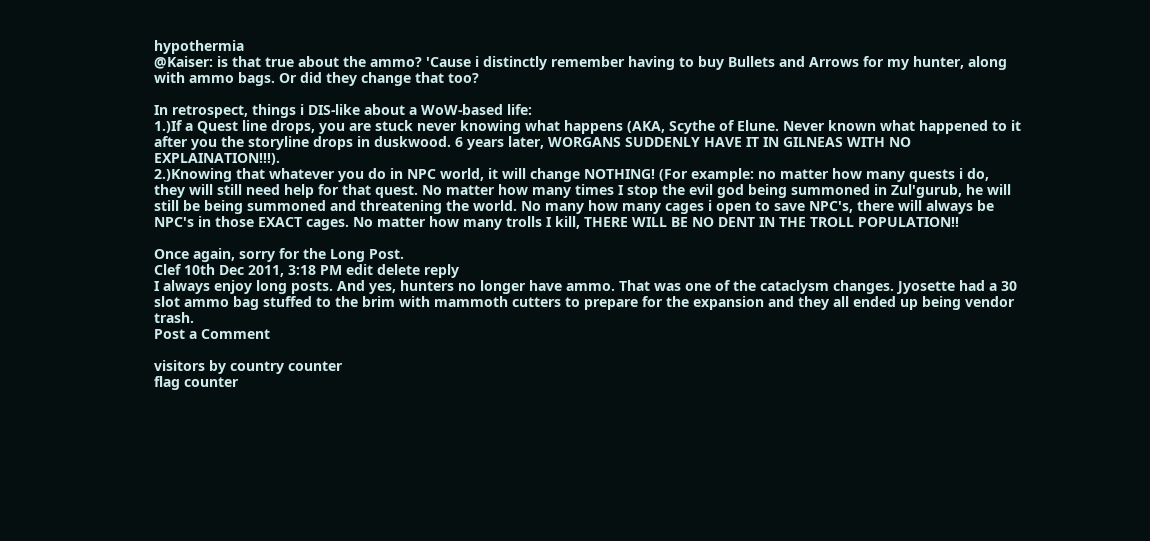hypothermia
@Kaiser: is that true about the ammo? 'Cause i distinctly remember having to buy Bullets and Arrows for my hunter, along with ammo bags. Or did they change that too?

In retrospect, things i DIS-like about a WoW-based life:
1.)If a Quest line drops, you are stuck never knowing what happens (AKA, Scythe of Elune. Never known what happened to it after you the storyline drops in duskwood. 6 years later, WORGANS SUDDENLY HAVE IT IN GILNEAS WITH NO EXPLAINATION!!!).
2.)Knowing that whatever you do in NPC world, it will change NOTHING! (For example: no matter how many quests i do, they will still need help for that quest. No matter how many times I stop the evil god being summoned in Zul'gurub, he will still be being summoned and threatening the world. No many how many cages i open to save NPC's, there will always be NPC's in those EXACT cages. No matter how many trolls I kill, THERE WILL BE NO DENT IN THE TROLL POPULATION!!

Once again, sorry for the Long Post.
Clef 10th Dec 2011, 3:18 PM edit delete reply
I always enjoy long posts. And yes, hunters no longer have ammo. That was one of the cataclysm changes. Jyosette had a 30 slot ammo bag stuffed to the brim with mammoth cutters to prepare for the expansion and they all ended up being vendor trash.
Post a Comment

visitors by country counter
flag counter